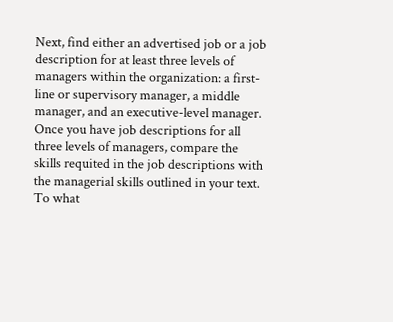Next, find either an advertised job or a job description for at least three levels of managers within the organization: a first-line or supervisory manager, a middle manager, and an executive-level manager. Once you have job descriptions for all three levels of managers, compare the skills requited in the job descriptions with the managerial skills outlined in your text. To what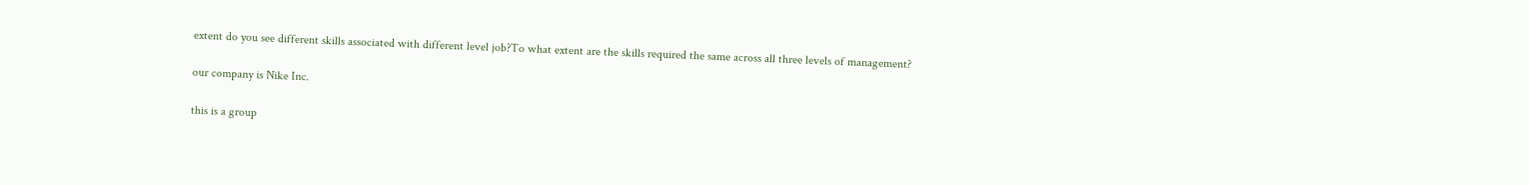extent do you see different skills associated with different level job?To what extent are the skills required the same across all three levels of management?

our company is Nike Inc.

this is a group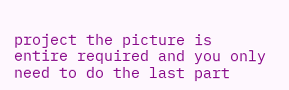project the picture is entire required and you only need to do the last part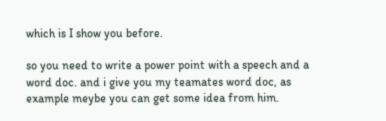which is I show you before.

so you need to write a power point with a speech and a word doc. and i give you my teamates word doc, as example meybe you can get some idea from him.